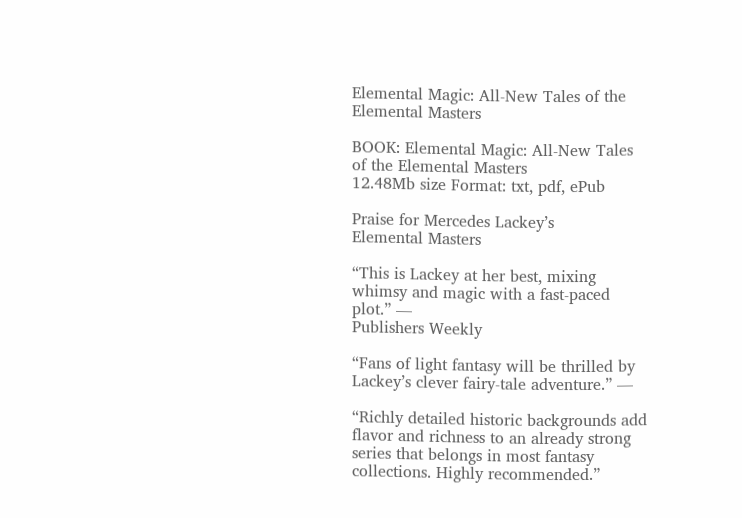Elemental Magic: All-New Tales of the Elemental Masters

BOOK: Elemental Magic: All-New Tales of the Elemental Masters
12.48Mb size Format: txt, pdf, ePub

Praise for Mercedes Lackey’s
Elemental Masters

“This is Lackey at her best, mixing whimsy and magic with a fast-paced plot.” —
Publishers Weekly

“Fans of light fantasy will be thrilled by Lackey’s clever fairy-tale adventure.” —

“Richly detailed historic backgrounds add flavor and richness to an already strong series that belongs in most fantasy collections. Highly recommended.”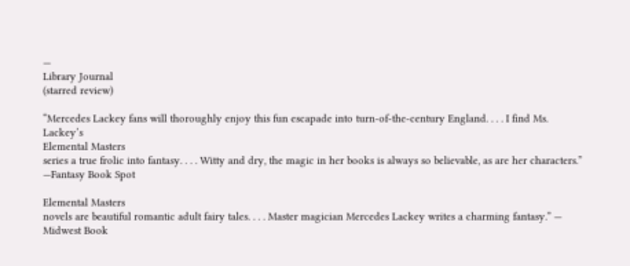—
Library Journal
(starred review)

“Mercedes Lackey fans will thoroughly enjoy this fun escapade into turn-of-the-century England. . . . I find Ms. Lackey’s
Elemental Masters
series a true frolic into fantasy. . . . Witty and dry, the magic in her books is always so believable, as are her characters.” —Fantasy Book Spot

Elemental Masters
novels are beautiful romantic adult fairy tales. . . . Master magician Mercedes Lackey writes a charming fantasy.” —
Midwest Book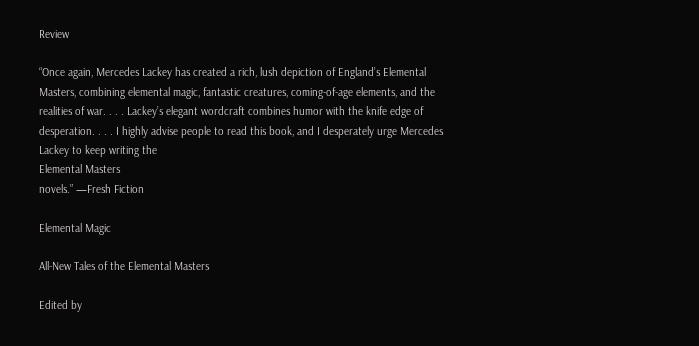Review

“Once again, Mercedes Lackey has created a rich, lush depiction of England’s Elemental Masters, combining elemental magic, fantastic creatures, coming-of-age elements, and the realities of war. . . . Lackey’s elegant wordcraft combines humor with the knife edge of desperation. . . . I highly advise people to read this book, and I desperately urge Mercedes Lackey to keep writing the
Elemental Masters
novels.” —Fresh Fiction

Elemental Magic

All-New Tales of the Elemental Masters

Edited by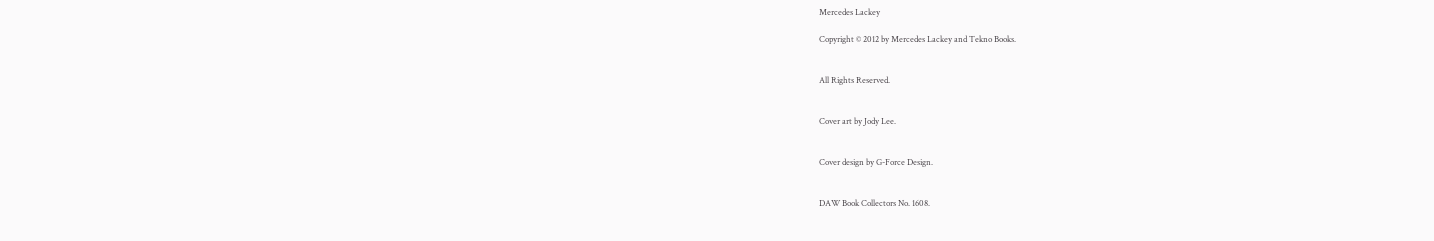Mercedes Lackey

Copyright © 2012 by Mercedes Lackey and Tekno Books.


All Rights Reserved.


Cover art by Jody Lee.


Cover design by G-Force Design.


DAW Book Collectors No. 1608.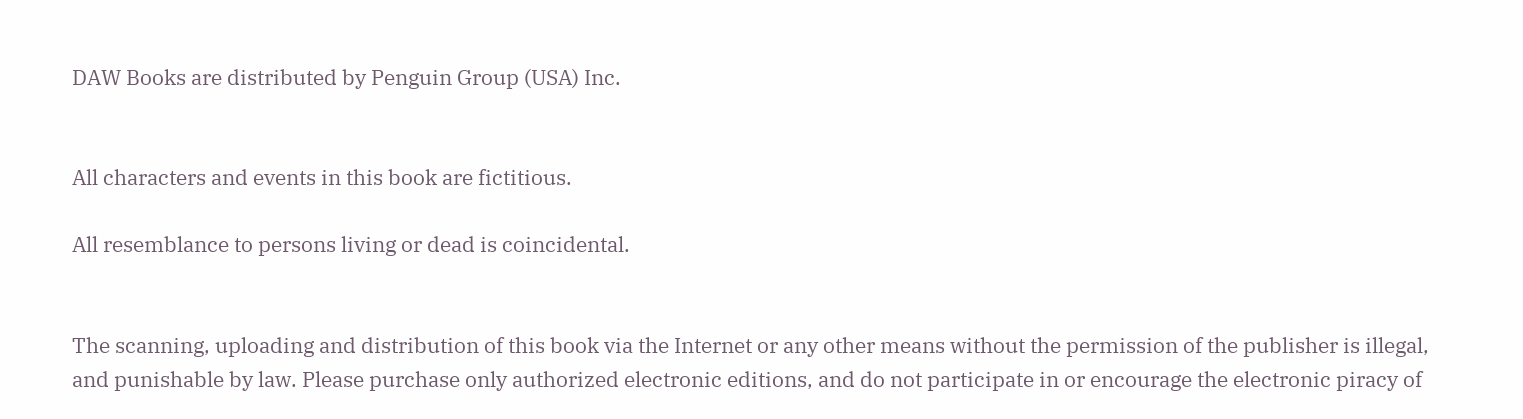DAW Books are distributed by Penguin Group (USA) Inc.


All characters and events in this book are fictitious.

All resemblance to persons living or dead is coincidental.


The scanning, uploading and distribution of this book via the Internet or any other means without the permission of the publisher is illegal, and punishable by law. Please purchase only authorized electronic editions, and do not participate in or encourage the electronic piracy of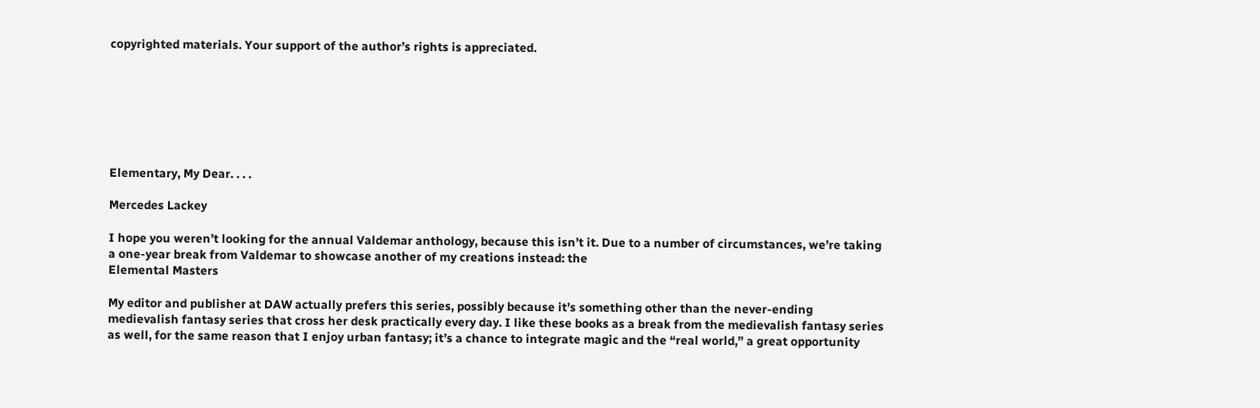copyrighted materials. Your support of the author’s rights is appreciated.







Elementary, My Dear. . . .

Mercedes Lackey

I hope you weren’t looking for the annual Valdemar anthology, because this isn’t it. Due to a number of circumstances, we’re taking a one-year break from Valdemar to showcase another of my creations instead: the
Elemental Masters

My editor and publisher at DAW actually prefers this series, possibly because it’s something other than the never-ending medievalish fantasy series that cross her desk practically every day. I like these books as a break from the medievalish fantasy series as well, for the same reason that I enjoy urban fantasy; it’s a chance to integrate magic and the “real world,” a great opportunity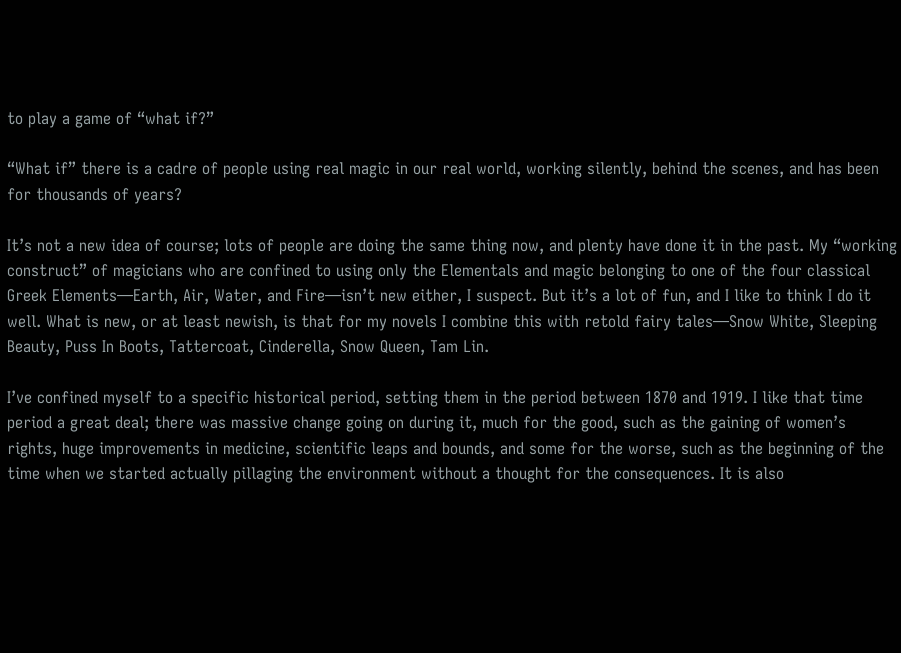to play a game of “what if?”

“What if” there is a cadre of people using real magic in our real world, working silently, behind the scenes, and has been for thousands of years?

It’s not a new idea of course; lots of people are doing the same thing now, and plenty have done it in the past. My “working construct” of magicians who are confined to using only the Elementals and magic belonging to one of the four classical Greek Elements—Earth, Air, Water, and Fire—isn’t new either, I suspect. But it’s a lot of fun, and I like to think I do it well. What is new, or at least newish, is that for my novels I combine this with retold fairy tales—Snow White, Sleeping Beauty, Puss In Boots, Tattercoat, Cinderella, Snow Queen, Tam Lin.

I’ve confined myself to a specific historical period, setting them in the period between 1870 and 1919. I like that time period a great deal; there was massive change going on during it, much for the good, such as the gaining of women’s rights, huge improvements in medicine, scientific leaps and bounds, and some for the worse, such as the beginning of the time when we started actually pillaging the environment without a thought for the consequences. It is also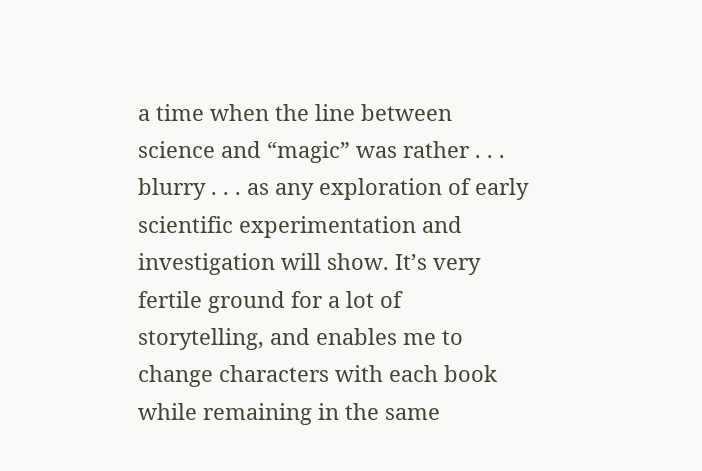a time when the line between science and “magic” was rather . . . blurry . . . as any exploration of early scientific experimentation and investigation will show. It’s very fertile ground for a lot of storytelling, and enables me to change characters with each book while remaining in the same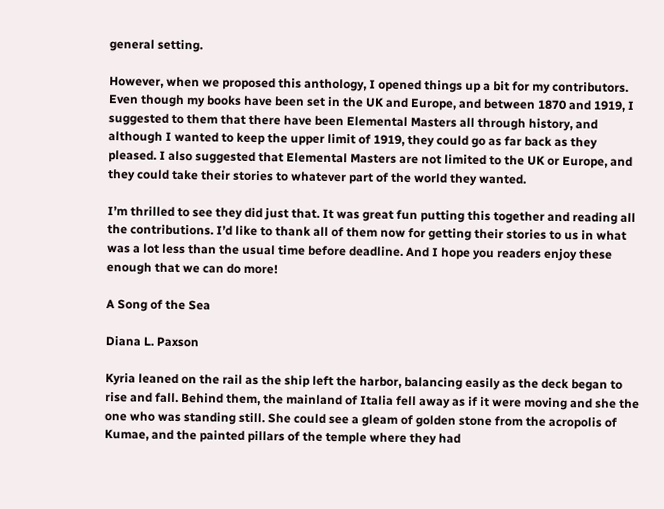general setting.

However, when we proposed this anthology, I opened things up a bit for my contributors. Even though my books have been set in the UK and Europe, and between 1870 and 1919, I suggested to them that there have been Elemental Masters all through history, and although I wanted to keep the upper limit of 1919, they could go as far back as they pleased. I also suggested that Elemental Masters are not limited to the UK or Europe, and they could take their stories to whatever part of the world they wanted.

I’m thrilled to see they did just that. It was great fun putting this together and reading all the contributions. I’d like to thank all of them now for getting their stories to us in what was a lot less than the usual time before deadline. And I hope you readers enjoy these enough that we can do more!

A Song of the Sea

Diana L. Paxson

Kyria leaned on the rail as the ship left the harbor, balancing easily as the deck began to rise and fall. Behind them, the mainland of Italia fell away as if it were moving and she the one who was standing still. She could see a gleam of golden stone from the acropolis of Kumae, and the painted pillars of the temple where they had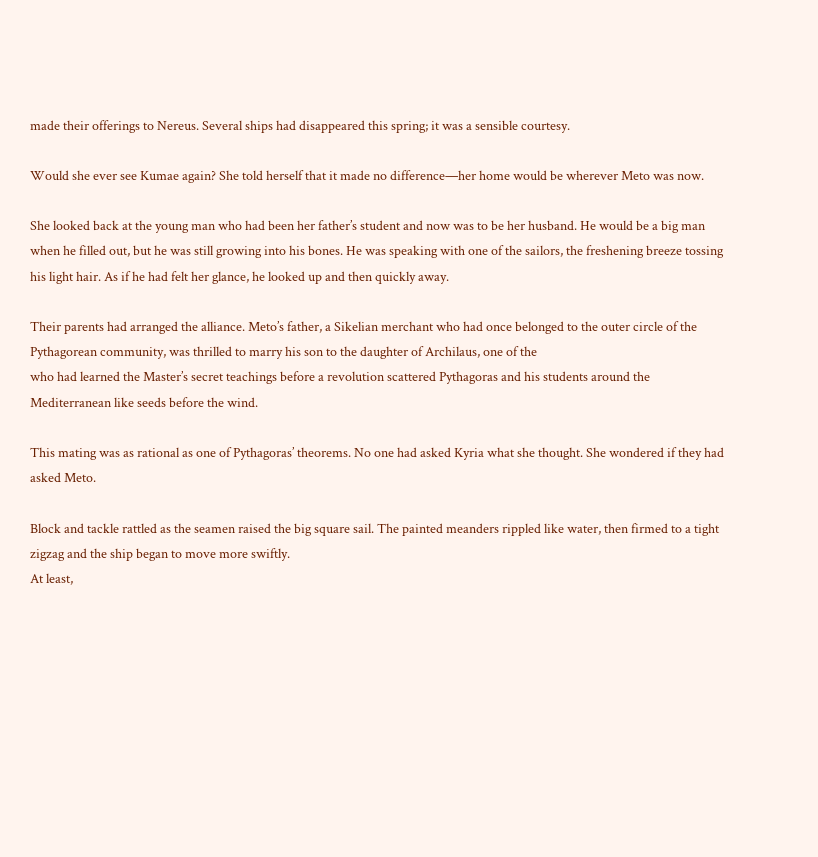made their offerings to Nereus. Several ships had disappeared this spring; it was a sensible courtesy.

Would she ever see Kumae again? She told herself that it made no difference—her home would be wherever Meto was now.

She looked back at the young man who had been her father’s student and now was to be her husband. He would be a big man when he filled out, but he was still growing into his bones. He was speaking with one of the sailors, the freshening breeze tossing his light hair. As if he had felt her glance, he looked up and then quickly away.

Their parents had arranged the alliance. Meto’s father, a Sikelian merchant who had once belonged to the outer circle of the Pythagorean community, was thrilled to marry his son to the daughter of Archilaus, one of the
who had learned the Master’s secret teachings before a revolution scattered Pythagoras and his students around the Mediterranean like seeds before the wind.

This mating was as rational as one of Pythagoras’ theorems. No one had asked Kyria what she thought. She wondered if they had asked Meto.

Block and tackle rattled as the seamen raised the big square sail. The painted meanders rippled like water, then firmed to a tight zigzag and the ship began to move more swiftly.
At least,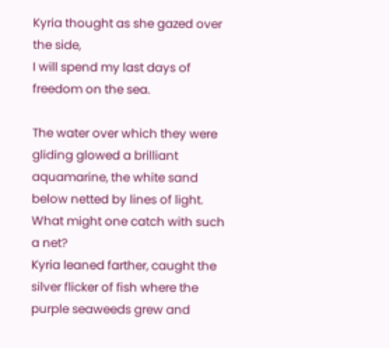Kyria thought as she gazed over the side,
I will spend my last days of freedom on the sea.

The water over which they were gliding glowed a brilliant aquamarine, the white sand below netted by lines of light.
What might one catch with such a net?
Kyria leaned farther, caught the silver flicker of fish where the purple seaweeds grew and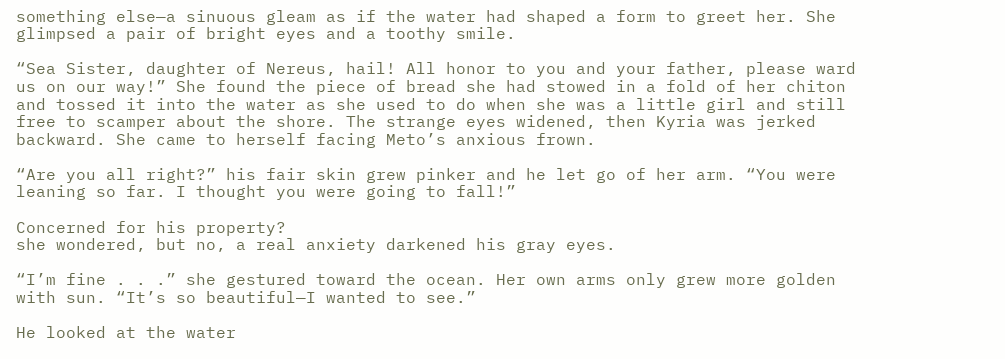something else—a sinuous gleam as if the water had shaped a form to greet her. She glimpsed a pair of bright eyes and a toothy smile.

“Sea Sister, daughter of Nereus, hail! All honor to you and your father, please ward us on our way!” She found the piece of bread she had stowed in a fold of her chiton and tossed it into the water as she used to do when she was a little girl and still free to scamper about the shore. The strange eyes widened, then Kyria was jerked backward. She came to herself facing Meto’s anxious frown.

“Are you all right?” his fair skin grew pinker and he let go of her arm. “You were leaning so far. I thought you were going to fall!”

Concerned for his property?
she wondered, but no, a real anxiety darkened his gray eyes.

“I’m fine . . .” she gestured toward the ocean. Her own arms only grew more golden with sun. “It’s so beautiful—I wanted to see.”

He looked at the water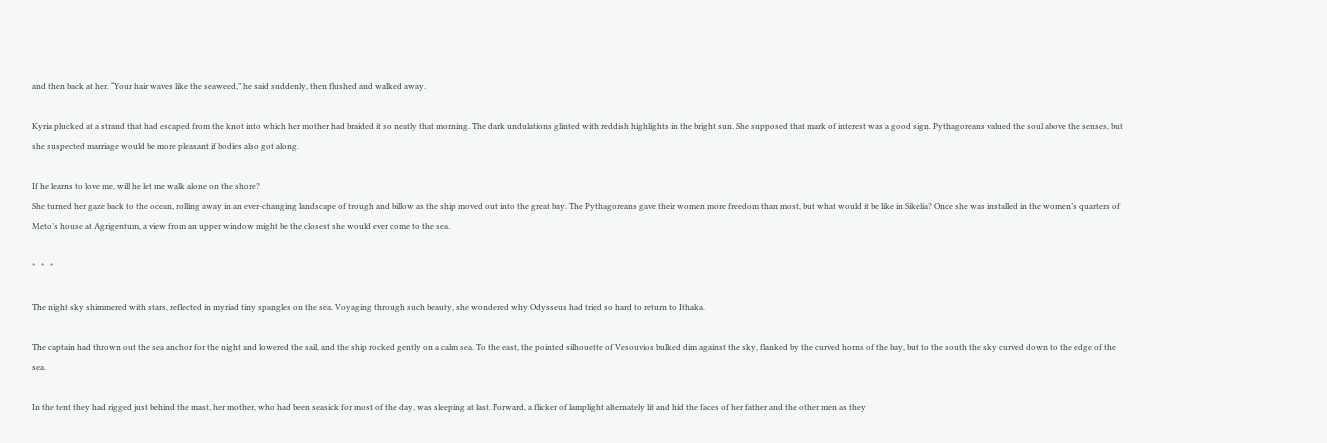and then back at her. “Your hair waves like the seaweed,” he said suddenly, then flushed and walked away.

Kyria plucked at a strand that had escaped from the knot into which her mother had braided it so neatly that morning. The dark undulations glinted with reddish highlights in the bright sun. She supposed that mark of interest was a good sign. Pythagoreans valued the soul above the senses, but she suspected marriage would be more pleasant if bodies also got along.

If he learns to love me, will he let me walk alone on the shore?
She turned her gaze back to the ocean, rolling away in an ever-changing landscape of trough and billow as the ship moved out into the great bay. The Pythagoreans gave their women more freedom than most, but what would it be like in Sikelia? Once she was installed in the women’s quarters of Meto’s house at Agrigentum, a view from an upper window might be the closest she would ever come to the sea.

*   *   *

The night sky shimmered with stars, reflected in myriad tiny spangles on the sea. Voyaging through such beauty, she wondered why Odysseus had tried so hard to return to Ithaka.

The captain had thrown out the sea anchor for the night and lowered the sail, and the ship rocked gently on a calm sea. To the east, the pointed silhouette of Vesouvios bulked dim against the sky, flanked by the curved horns of the bay, but to the south the sky curved down to the edge of the sea.

In the tent they had rigged just behind the mast, her mother, who had been seasick for most of the day, was sleeping at last. Forward, a flicker of lamplight alternately lit and hid the faces of her father and the other men as they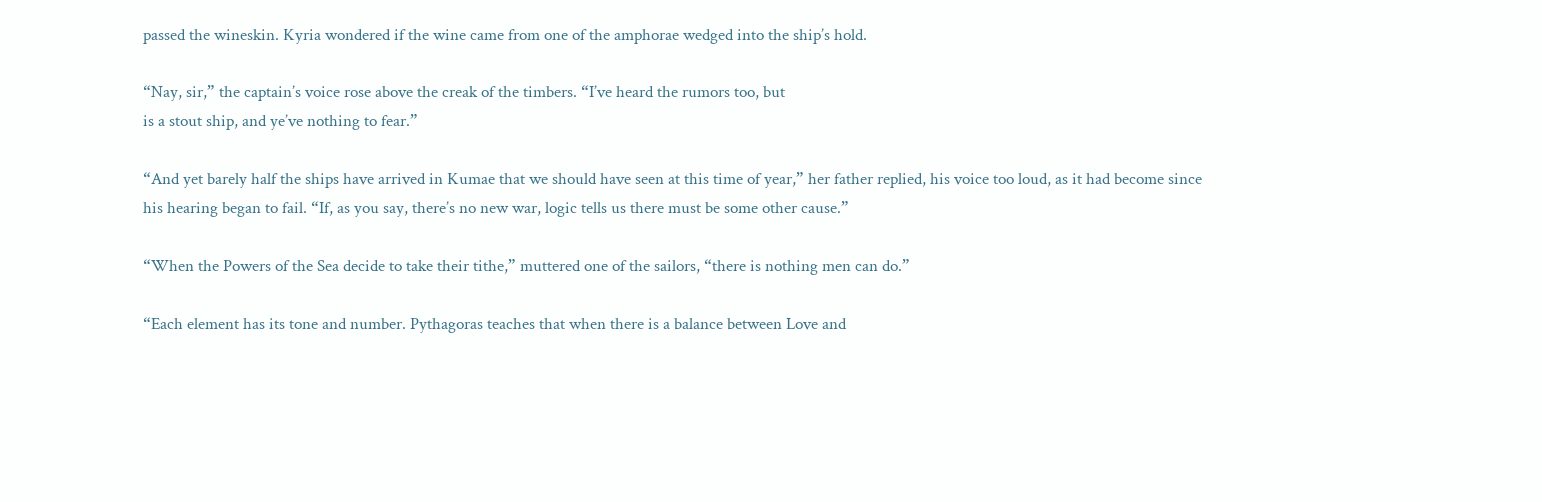passed the wineskin. Kyria wondered if the wine came from one of the amphorae wedged into the ship’s hold.

“Nay, sir,” the captain’s voice rose above the creak of the timbers. “I’ve heard the rumors too, but
is a stout ship, and ye’ve nothing to fear.”

“And yet barely half the ships have arrived in Kumae that we should have seen at this time of year,” her father replied, his voice too loud, as it had become since his hearing began to fail. “If, as you say, there’s no new war, logic tells us there must be some other cause.”

“When the Powers of the Sea decide to take their tithe,” muttered one of the sailors, “there is nothing men can do.”

“Each element has its tone and number. Pythagoras teaches that when there is a balance between Love and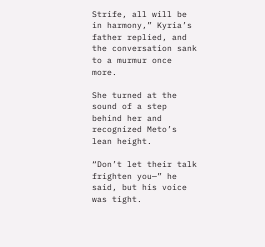Strife, all will be in harmony,” Kyria’s father replied, and the conversation sank to a murmur once more.

She turned at the sound of a step behind her and recognized Meto’s lean height.

“Don’t let their talk frighten you—” he said, but his voice was tight.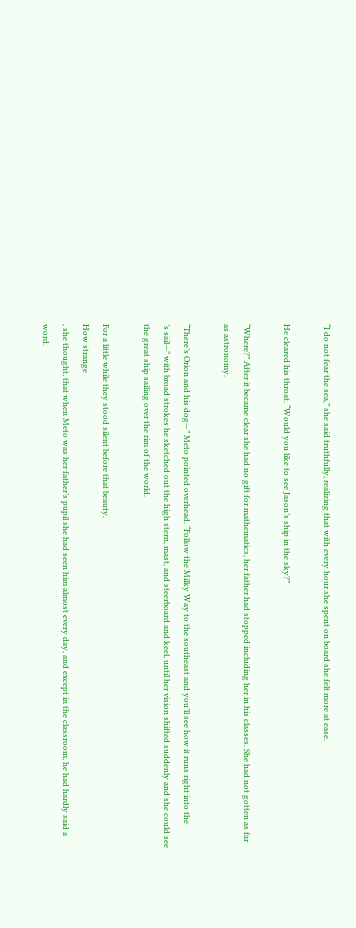“I do not fear the sea,” she said truthfully, realizing that with every hour she spent on board she felt more at ease.

He cleared his throat. “Would you like to see Jason’s ship in the sky?”

“Where?” After it became clear she had no gift for mathematics, her father had stopped including her in his classes. She had not gotten as far as astronomy.

“There’s Orion and his dog—” Meto pointed overhead. “Follow the Milky Way to the southeast and you’ll see how it runs right into the
’s sail—” with broad strokes he sketched out the high stern, mast, and steerboard and keel, until her vision shifted suddenly and she could see the great ship sailing over the rim of the world.

For a little while they stood silent before that beauty.
How strange
, she thought, that when Meto was her father’s pupil she had seen him almost every day, and except in the classroom, he had hardly said a word.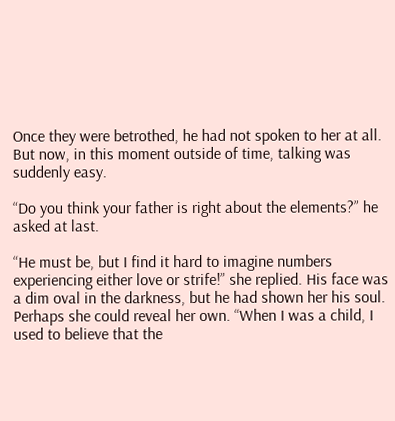Once they were betrothed, he had not spoken to her at all. But now, in this moment outside of time, talking was suddenly easy.

“Do you think your father is right about the elements?” he asked at last.

“He must be, but I find it hard to imagine numbers experiencing either love or strife!” she replied. His face was a dim oval in the darkness, but he had shown her his soul. Perhaps she could reveal her own. “When I was a child, I used to believe that the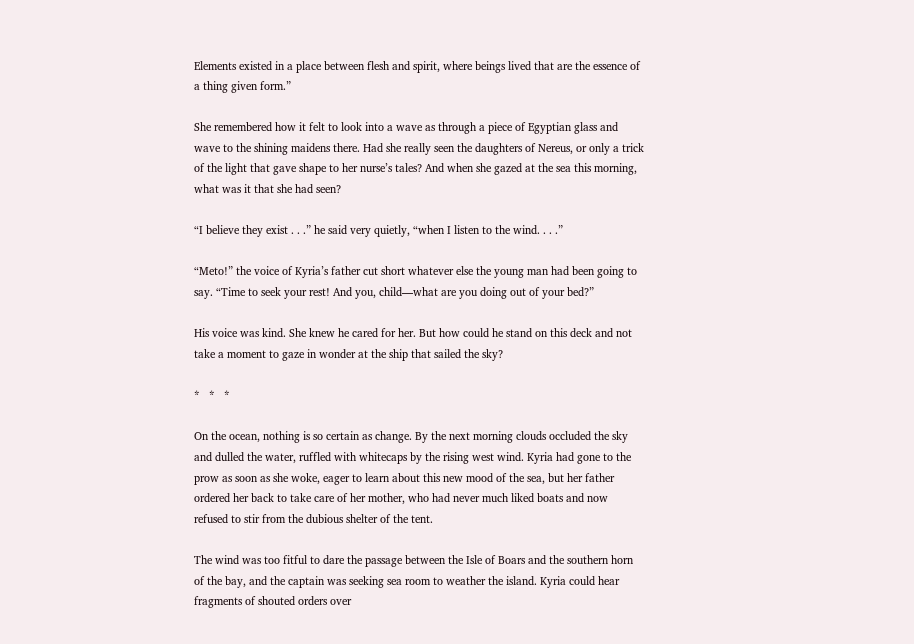Elements existed in a place between flesh and spirit, where beings lived that are the essence of a thing given form.”

She remembered how it felt to look into a wave as through a piece of Egyptian glass and wave to the shining maidens there. Had she really seen the daughters of Nereus, or only a trick of the light that gave shape to her nurse’s tales? And when she gazed at the sea this morning, what was it that she had seen?

“I believe they exist . . .” he said very quietly, “when I listen to the wind. . . .”

“Meto!” the voice of Kyria’s father cut short whatever else the young man had been going to say. “Time to seek your rest! And you, child—what are you doing out of your bed?”

His voice was kind. She knew he cared for her. But how could he stand on this deck and not take a moment to gaze in wonder at the ship that sailed the sky?

*   *   *

On the ocean, nothing is so certain as change. By the next morning clouds occluded the sky and dulled the water, ruffled with whitecaps by the rising west wind. Kyria had gone to the prow as soon as she woke, eager to learn about this new mood of the sea, but her father ordered her back to take care of her mother, who had never much liked boats and now refused to stir from the dubious shelter of the tent.

The wind was too fitful to dare the passage between the Isle of Boars and the southern horn of the bay, and the captain was seeking sea room to weather the island. Kyria could hear fragments of shouted orders over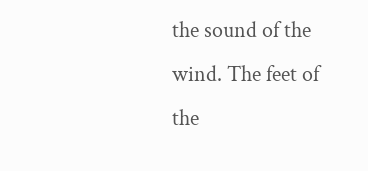the sound of the wind. The feet of the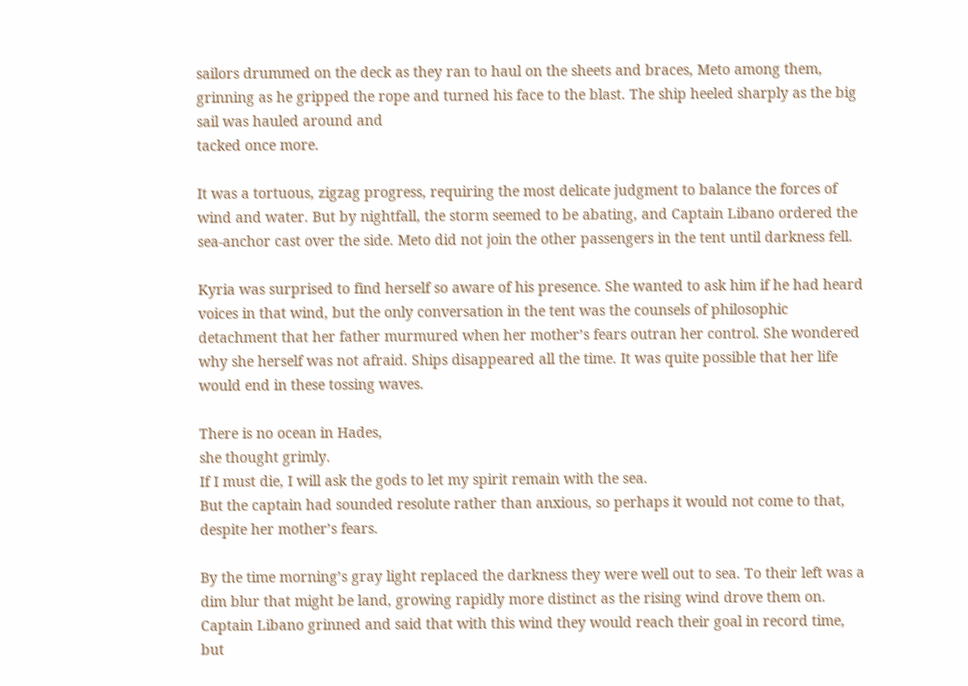sailors drummed on the deck as they ran to haul on the sheets and braces, Meto among them, grinning as he gripped the rope and turned his face to the blast. The ship heeled sharply as the big sail was hauled around and
tacked once more.

It was a tortuous, zigzag progress, requiring the most delicate judgment to balance the forces of wind and water. But by nightfall, the storm seemed to be abating, and Captain Libano ordered the sea-anchor cast over the side. Meto did not join the other passengers in the tent until darkness fell.

Kyria was surprised to find herself so aware of his presence. She wanted to ask him if he had heard voices in that wind, but the only conversation in the tent was the counsels of philosophic detachment that her father murmured when her mother’s fears outran her control. She wondered why she herself was not afraid. Ships disappeared all the time. It was quite possible that her life would end in these tossing waves.

There is no ocean in Hades,
she thought grimly.
If I must die, I will ask the gods to let my spirit remain with the sea.
But the captain had sounded resolute rather than anxious, so perhaps it would not come to that, despite her mother’s fears.

By the time morning’s gray light replaced the darkness they were well out to sea. To their left was a dim blur that might be land, growing rapidly more distinct as the rising wind drove them on. Captain Libano grinned and said that with this wind they would reach their goal in record time, but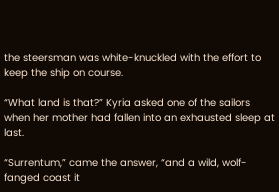the steersman was white-knuckled with the effort to keep the ship on course.

“What land is that?” Kyria asked one of the sailors when her mother had fallen into an exhausted sleep at last.

“Surrentum,” came the answer, “and a wild, wolf-fanged coast it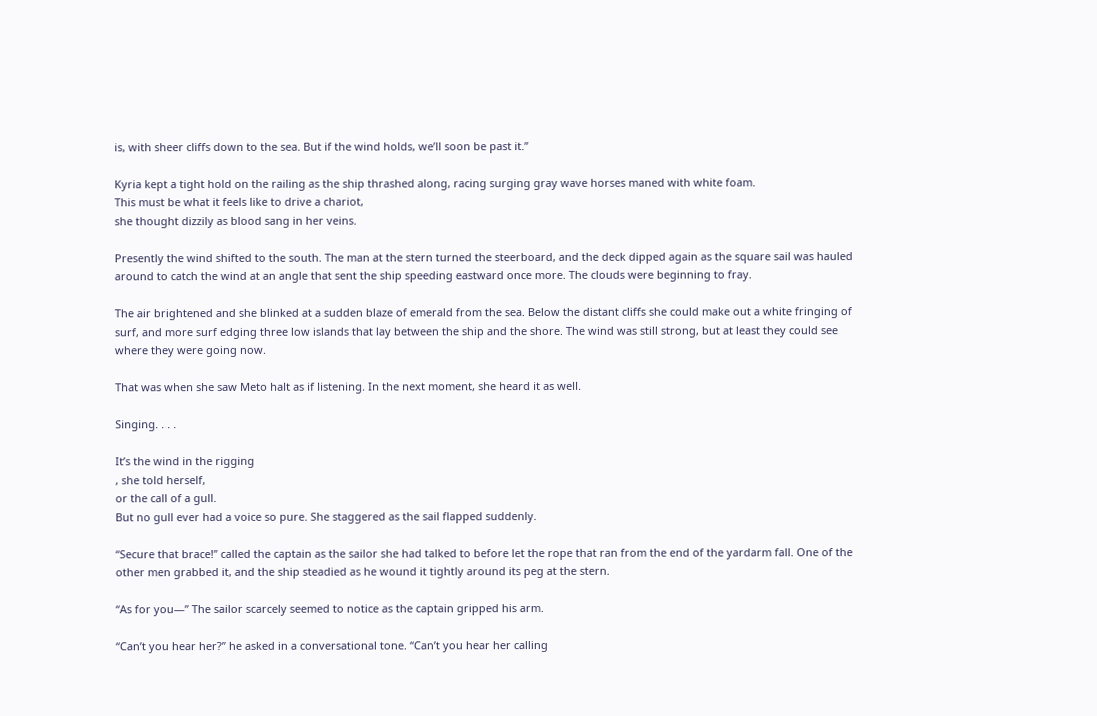is, with sheer cliffs down to the sea. But if the wind holds, we’ll soon be past it.”

Kyria kept a tight hold on the railing as the ship thrashed along, racing surging gray wave horses maned with white foam.
This must be what it feels like to drive a chariot,
she thought dizzily as blood sang in her veins.

Presently the wind shifted to the south. The man at the stern turned the steerboard, and the deck dipped again as the square sail was hauled around to catch the wind at an angle that sent the ship speeding eastward once more. The clouds were beginning to fray.

The air brightened and she blinked at a sudden blaze of emerald from the sea. Below the distant cliffs she could make out a white fringing of surf, and more surf edging three low islands that lay between the ship and the shore. The wind was still strong, but at least they could see where they were going now.

That was when she saw Meto halt as if listening. In the next moment, she heard it as well.

Singing. . . .

It’s the wind in the rigging
, she told herself,
or the call of a gull.
But no gull ever had a voice so pure. She staggered as the sail flapped suddenly.

“Secure that brace!” called the captain as the sailor she had talked to before let the rope that ran from the end of the yardarm fall. One of the other men grabbed it, and the ship steadied as he wound it tightly around its peg at the stern.

“As for you—” The sailor scarcely seemed to notice as the captain gripped his arm.

“Can’t you hear her?” he asked in a conversational tone. “Can’t you hear her calling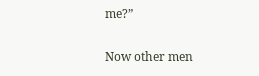me?”

Now other men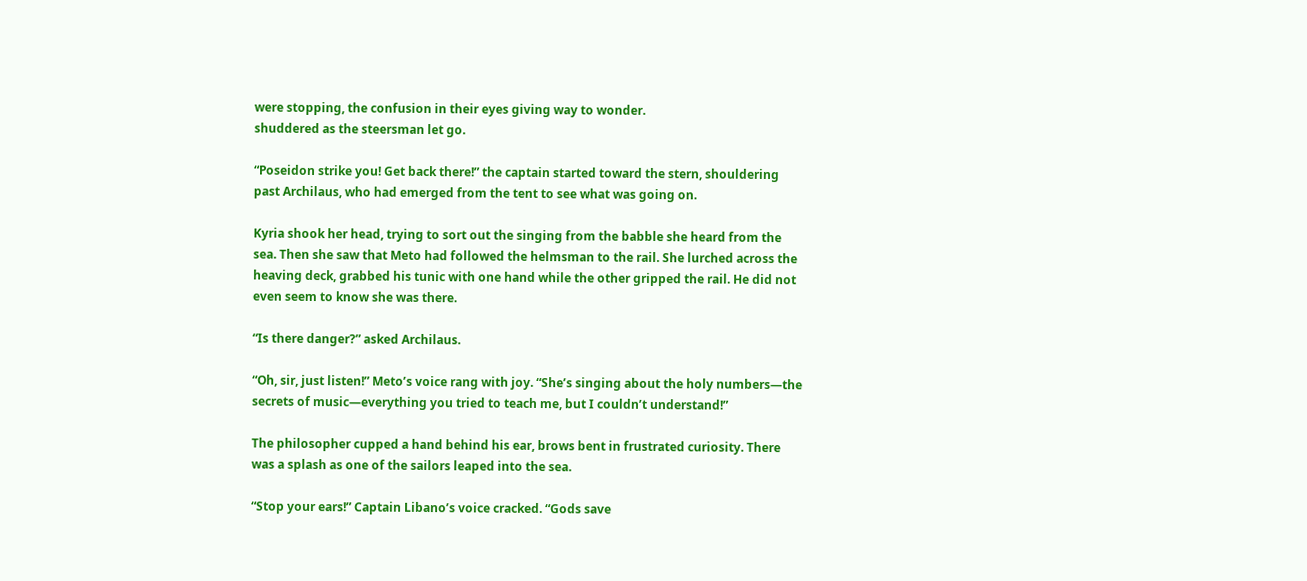were stopping, the confusion in their eyes giving way to wonder.
shuddered as the steersman let go.

“Poseidon strike you! Get back there!” the captain started toward the stern, shouldering past Archilaus, who had emerged from the tent to see what was going on.

Kyria shook her head, trying to sort out the singing from the babble she heard from the sea. Then she saw that Meto had followed the helmsman to the rail. She lurched across the heaving deck, grabbed his tunic with one hand while the other gripped the rail. He did not even seem to know she was there.

“Is there danger?” asked Archilaus.

“Oh, sir, just listen!” Meto’s voice rang with joy. “She’s singing about the holy numbers—the secrets of music—everything you tried to teach me, but I couldn’t understand!”

The philosopher cupped a hand behind his ear, brows bent in frustrated curiosity. There was a splash as one of the sailors leaped into the sea.

“Stop your ears!” Captain Libano’s voice cracked. “Gods save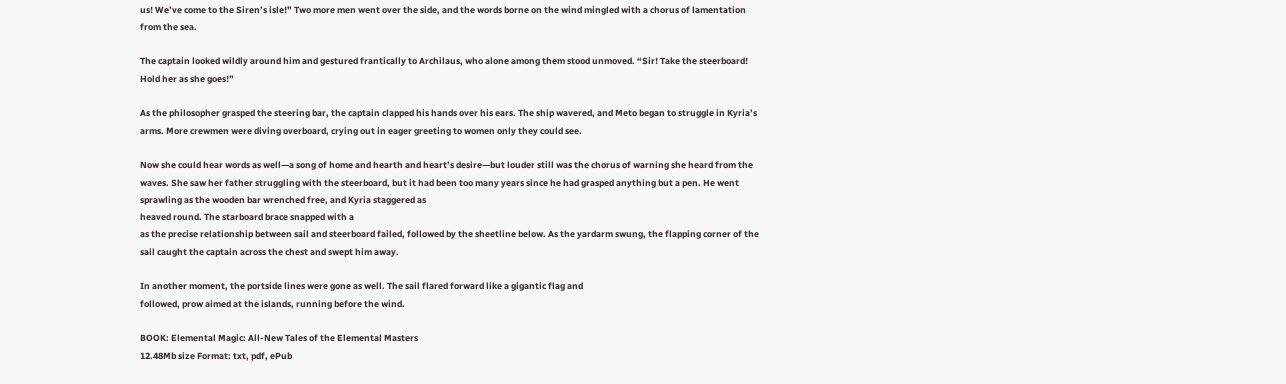us! We’ve come to the Siren’s isle!” Two more men went over the side, and the words borne on the wind mingled with a chorus of lamentation from the sea.

The captain looked wildly around him and gestured frantically to Archilaus, who alone among them stood unmoved. “Sir! Take the steerboard! Hold her as she goes!”

As the philosopher grasped the steering bar, the captain clapped his hands over his ears. The ship wavered, and Meto began to struggle in Kyria’s arms. More crewmen were diving overboard, crying out in eager greeting to women only they could see.

Now she could hear words as well—a song of home and hearth and heart’s desire—but louder still was the chorus of warning she heard from the waves. She saw her father struggling with the steerboard, but it had been too many years since he had grasped anything but a pen. He went sprawling as the wooden bar wrenched free, and Kyria staggered as
heaved round. The starboard brace snapped with a
as the precise relationship between sail and steerboard failed, followed by the sheetline below. As the yardarm swung, the flapping corner of the sail caught the captain across the chest and swept him away.

In another moment, the portside lines were gone as well. The sail flared forward like a gigantic flag and
followed, prow aimed at the islands, running before the wind.

BOOK: Elemental Magic: All-New Tales of the Elemental Masters
12.48Mb size Format: txt, pdf, ePub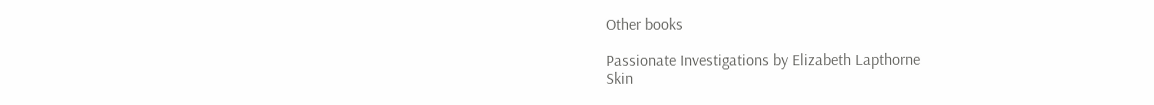Other books

Passionate Investigations by Elizabeth Lapthorne
Skin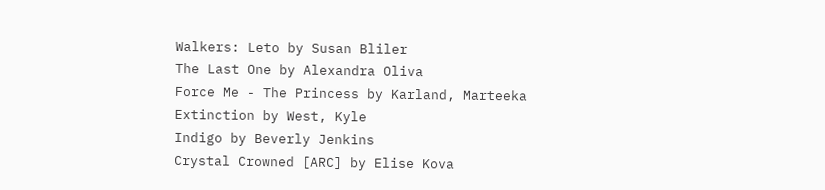Walkers: Leto by Susan Bliler
The Last One by Alexandra Oliva
Force Me - The Princess by Karland, Marteeka
Extinction by West, Kyle
Indigo by Beverly Jenkins
Crystal Crowned [ARC] by Elise Kova